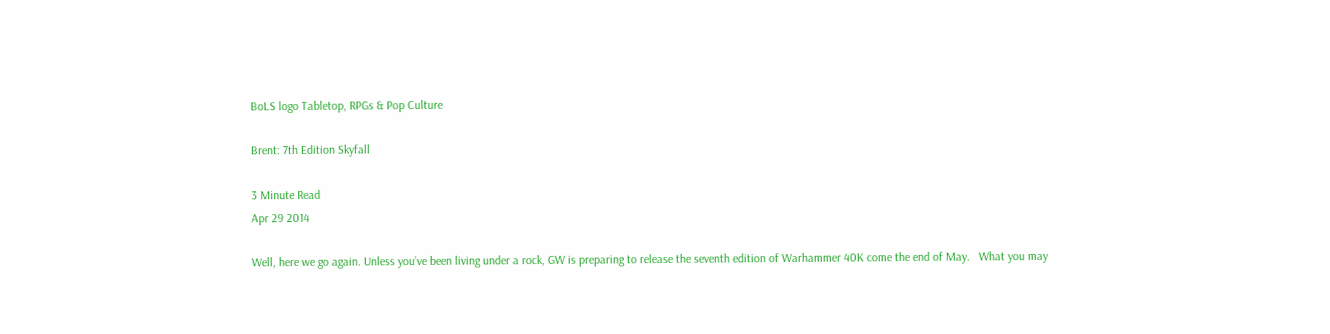BoLS logo Tabletop, RPGs & Pop Culture

Brent: 7th Edition Skyfall

3 Minute Read
Apr 29 2014

Well, here we go again. Unless you’ve been living under a rock, GW is preparing to release the seventh edition of Warhammer 40K come the end of May.   What you may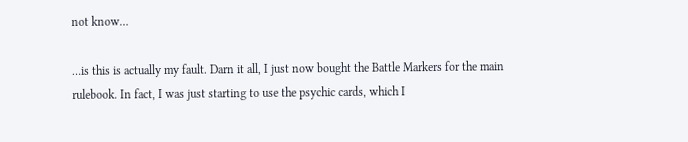not know…

…is this is actually my fault. Darn it all, I just now bought the Battle Markers for the main rulebook. In fact, I was just starting to use the psychic cards, which I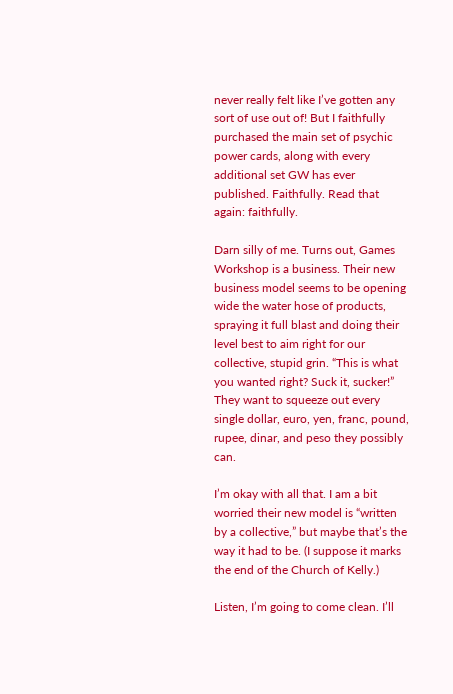never really felt like I’ve gotten any sort of use out of! But I faithfully purchased the main set of psychic power cards, along with every additional set GW has ever published. Faithfully. Read that again: faithfully.

Darn silly of me. Turns out, Games Workshop is a business. Their new business model seems to be opening wide the water hose of products, spraying it full blast and doing their level best to aim right for our collective, stupid grin. “This is what you wanted right? Suck it, sucker!” They want to squeeze out every single dollar, euro, yen, franc, pound, rupee, dinar, and peso they possibly can.

I’m okay with all that. I am a bit worried their new model is “written by a collective,” but maybe that’s the way it had to be. (I suppose it marks the end of the Church of Kelly.)

Listen, I’m going to come clean. I’ll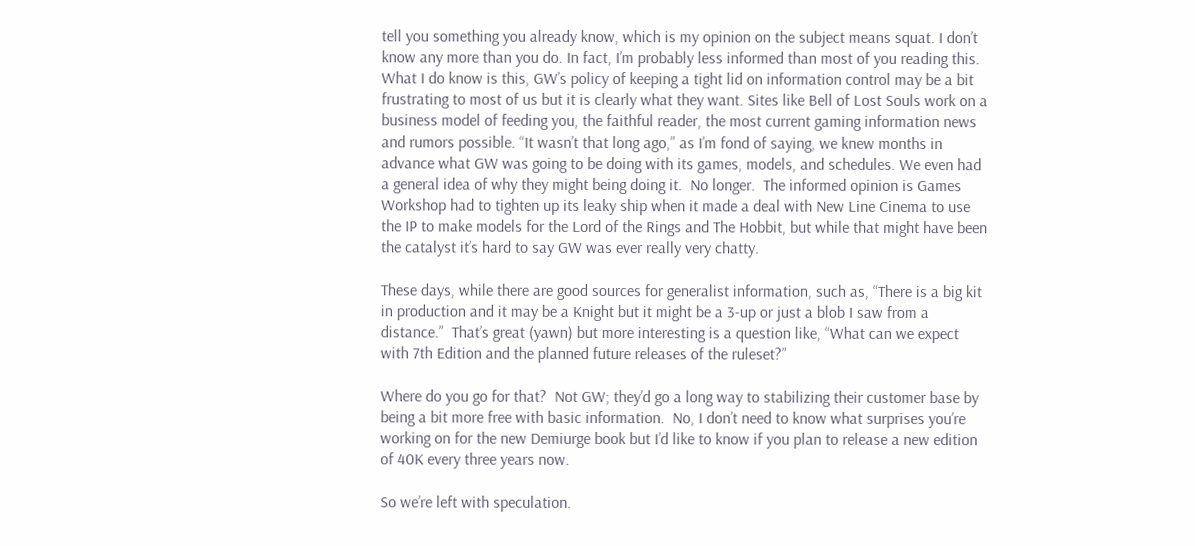tell you something you already know, which is my opinion on the subject means squat. I don’t know any more than you do. In fact, I’m probably less informed than most of you reading this. What I do know is this, GW’s policy of keeping a tight lid on information control may be a bit frustrating to most of us but it is clearly what they want. Sites like Bell of Lost Souls work on a business model of feeding you, the faithful reader, the most current gaming information news and rumors possible. “It wasn’t that long ago,” as I’m fond of saying, we knew months in advance what GW was going to be doing with its games, models, and schedules. We even had a general idea of why they might being doing it.  No longer.  The informed opinion is Games Workshop had to tighten up its leaky ship when it made a deal with New Line Cinema to use the IP to make models for the Lord of the Rings and The Hobbit, but while that might have been the catalyst it’s hard to say GW was ever really very chatty.

These days, while there are good sources for generalist information, such as, “There is a big kit in production and it may be a Knight but it might be a 3-up or just a blob I saw from a distance.”  That’s great (yawn) but more interesting is a question like, “What can we expect with 7th Edition and the planned future releases of the ruleset?”

Where do you go for that?  Not GW; they’d go a long way to stabilizing their customer base by being a bit more free with basic information.  No, I don’t need to know what surprises you’re working on for the new Demiurge book but I’d like to know if you plan to release a new edition of 40K every three years now.

So we’re left with speculation.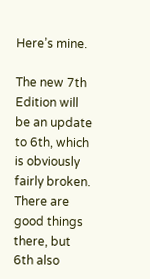Here’s mine.

The new 7th Edition will be an update to 6th, which is obviously fairly broken.  There are good things there, but 6th also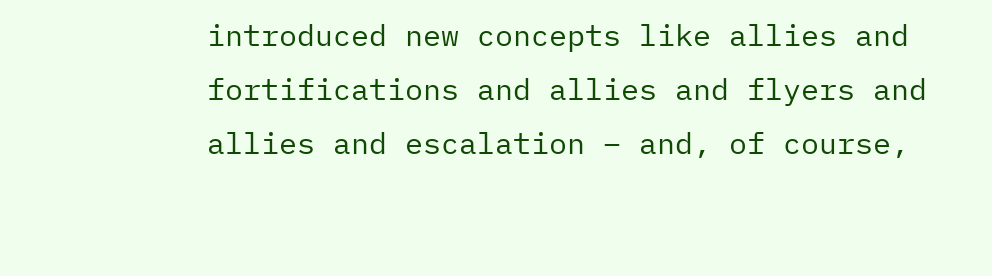introduced new concepts like allies and fortifications and allies and flyers and allies and escalation – and, of course,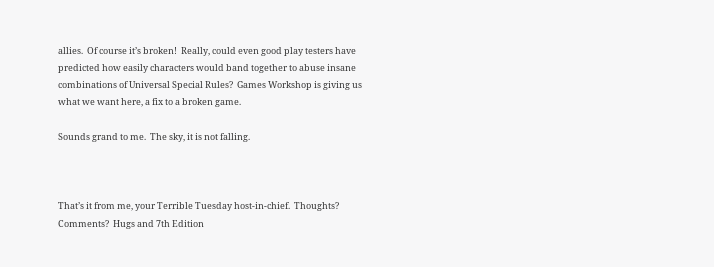allies.  Of course it’s broken!  Really, could even good play testers have predicted how easily characters would band together to abuse insane combinations of Universal Special Rules?  Games Workshop is giving us what we want here, a fix to a broken game.

Sounds grand to me.  The sky, it is not falling.



That’s it from me, your Terrible Tuesday host-in-chief.  Thoughts?  Comments?  Hugs and 7th Edition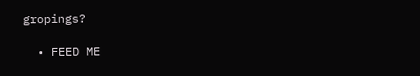gropings?

  • FEED ME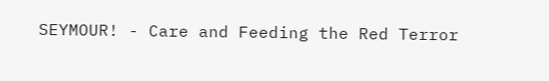SEYMOUR! - Care and Feeding the Red Terror